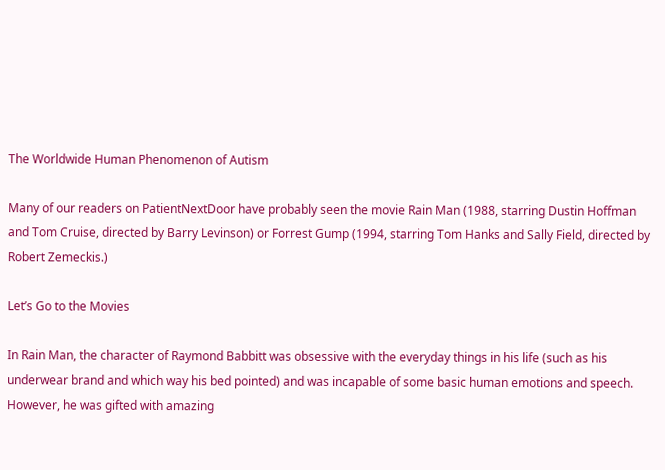The Worldwide Human Phenomenon of Autism

Many of our readers on PatientNextDoor have probably seen the movie Rain Man (1988, starring Dustin Hoffman and Tom Cruise, directed by Barry Levinson) or Forrest Gump (1994, starring Tom Hanks and Sally Field, directed by Robert Zemeckis.)

Let’s Go to the Movies

In Rain Man, the character of Raymond Babbitt was obsessive with the everyday things in his life (such as his underwear brand and which way his bed pointed) and was incapable of some basic human emotions and speech. However, he was gifted with amazing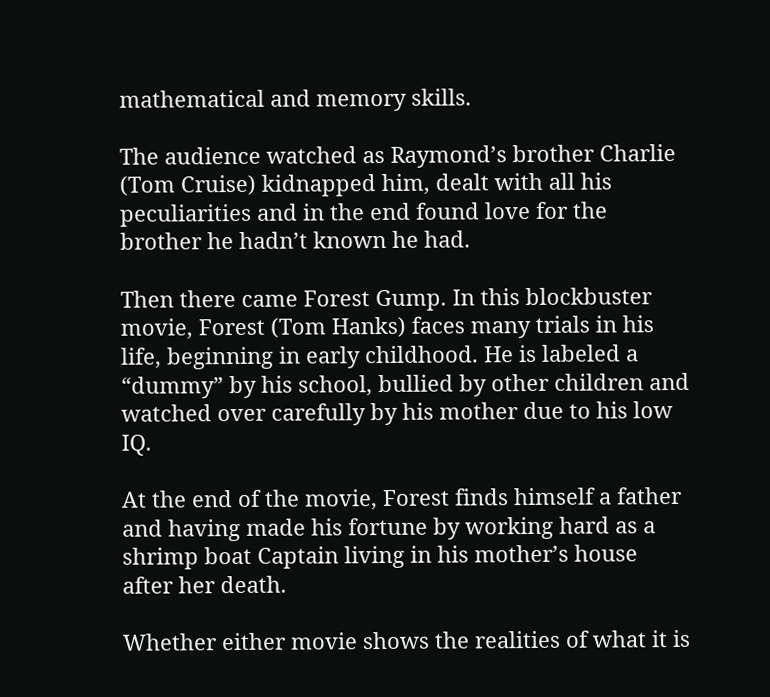mathematical and memory skills.

The audience watched as Raymond’s brother Charlie (Tom Cruise) kidnapped him, dealt with all his peculiarities and in the end found love for the brother he hadn’t known he had.

Then there came Forest Gump. In this blockbuster movie, Forest (Tom Hanks) faces many trials in his life, beginning in early childhood. He is labeled a “dummy” by his school, bullied by other children and watched over carefully by his mother due to his low IQ.

At the end of the movie, Forest finds himself a father and having made his fortune by working hard as a shrimp boat Captain living in his mother’s house after her death.

Whether either movie shows the realities of what it is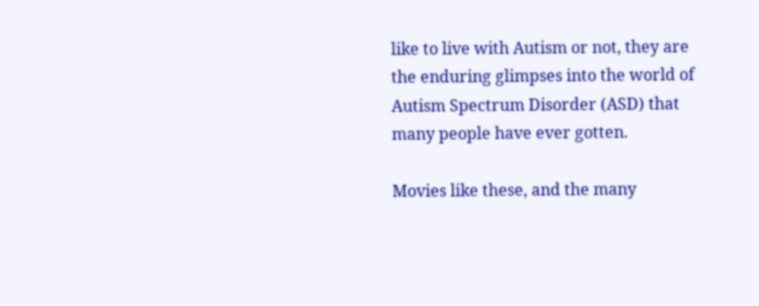like to live with Autism or not, they are the enduring glimpses into the world of Autism Spectrum Disorder (ASD) that many people have ever gotten.

Movies like these, and the many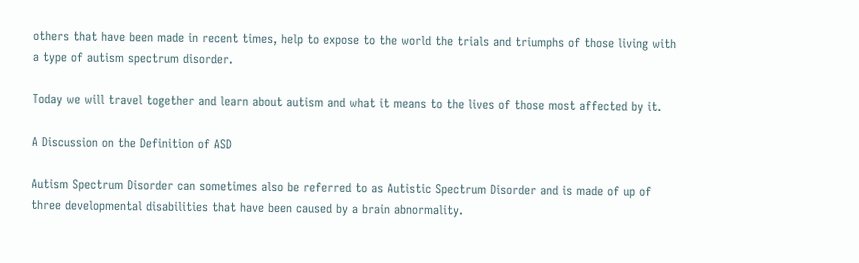others that have been made in recent times, help to expose to the world the trials and triumphs of those living with a type of autism spectrum disorder.

Today we will travel together and learn about autism and what it means to the lives of those most affected by it.

A Discussion on the Definition of ASD

Autism Spectrum Disorder can sometimes also be referred to as Autistic Spectrum Disorder and is made of up of three developmental disabilities that have been caused by a brain abnormality.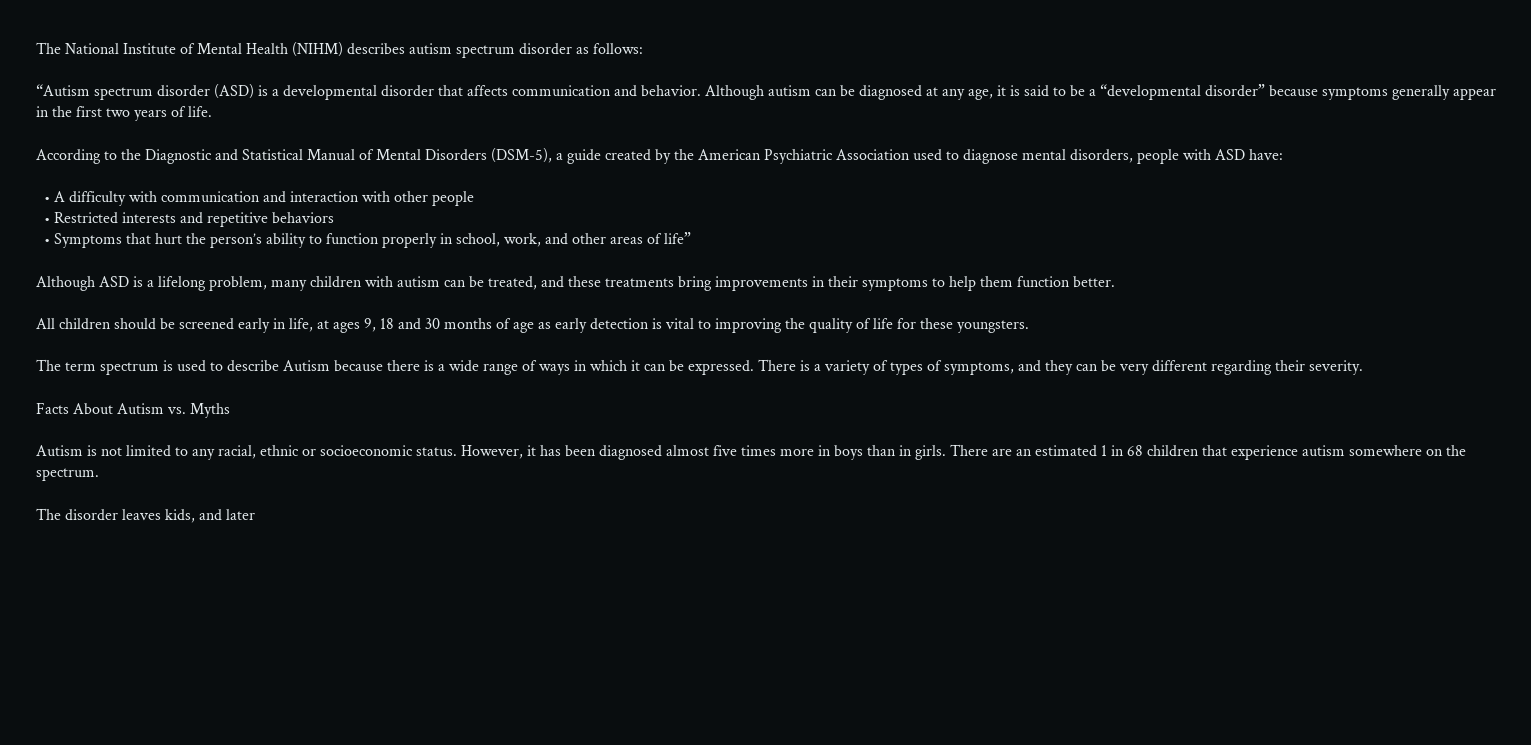The National Institute of Mental Health (NIHM) describes autism spectrum disorder as follows:

“Autism spectrum disorder (ASD) is a developmental disorder that affects communication and behavior. Although autism can be diagnosed at any age, it is said to be a “developmental disorder” because symptoms generally appear in the first two years of life.

According to the Diagnostic and Statistical Manual of Mental Disorders (DSM-5), a guide created by the American Psychiatric Association used to diagnose mental disorders, people with ASD have:

  • A difficulty with communication and interaction with other people
  • Restricted interests and repetitive behaviors
  • Symptoms that hurt the person’s ability to function properly in school, work, and other areas of life”

Although ASD is a lifelong problem, many children with autism can be treated, and these treatments bring improvements in their symptoms to help them function better.

All children should be screened early in life, at ages 9, 18 and 30 months of age as early detection is vital to improving the quality of life for these youngsters.

The term spectrum is used to describe Autism because there is a wide range of ways in which it can be expressed. There is a variety of types of symptoms, and they can be very different regarding their severity.

Facts About Autism vs. Myths

Autism is not limited to any racial, ethnic or socioeconomic status. However, it has been diagnosed almost five times more in boys than in girls. There are an estimated 1 in 68 children that experience autism somewhere on the spectrum.

The disorder leaves kids, and later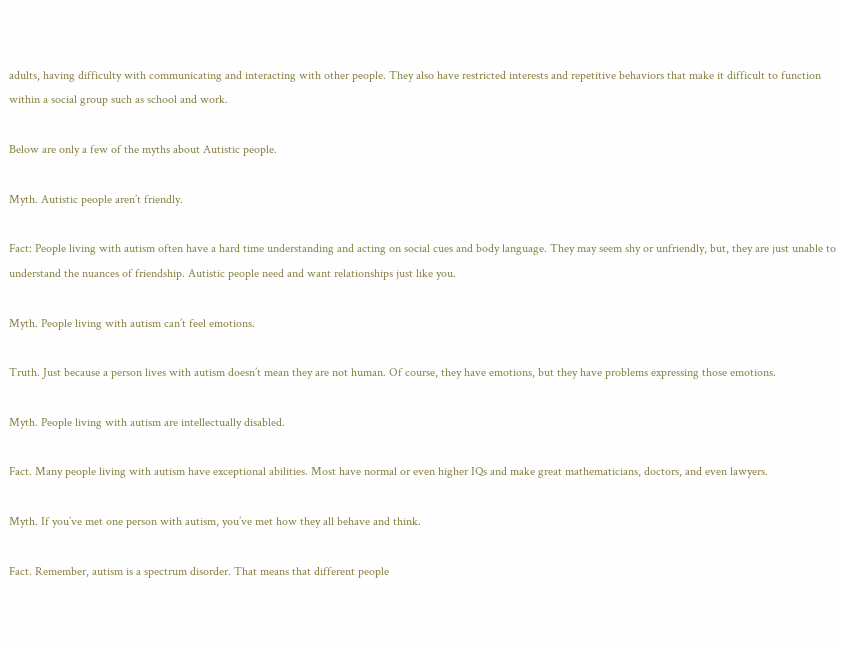adults, having difficulty with communicating and interacting with other people. They also have restricted interests and repetitive behaviors that make it difficult to function within a social group such as school and work.

Below are only a few of the myths about Autistic people.

Myth. Autistic people aren’t friendly.

Fact: People living with autism often have a hard time understanding and acting on social cues and body language. They may seem shy or unfriendly, but, they are just unable to understand the nuances of friendship. Autistic people need and want relationships just like you.

Myth. People living with autism can’t feel emotions.

Truth. Just because a person lives with autism doesn’t mean they are not human. Of course, they have emotions, but they have problems expressing those emotions.

Myth. People living with autism are intellectually disabled.

Fact. Many people living with autism have exceptional abilities. Most have normal or even higher IQs and make great mathematicians, doctors, and even lawyers.

Myth. If you’ve met one person with autism, you’ve met how they all behave and think.

Fact. Remember, autism is a spectrum disorder. That means that different people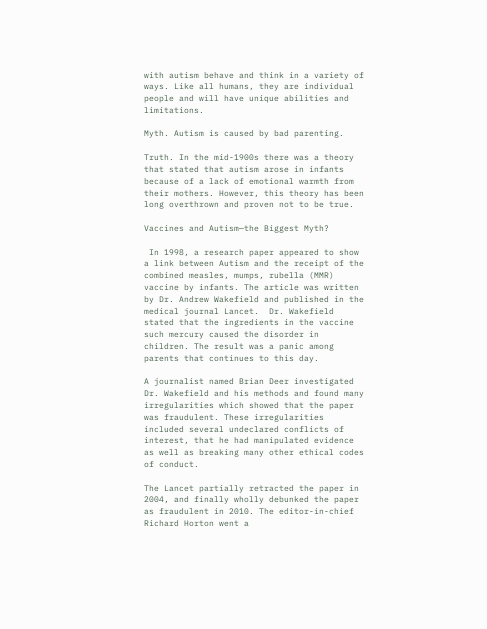with autism behave and think in a variety of ways. Like all humans, they are individual people and will have unique abilities and limitations.

Myth. Autism is caused by bad parenting.

Truth. In the mid-1900s there was a theory that stated that autism arose in infants because of a lack of emotional warmth from their mothers. However, this theory has been long overthrown and proven not to be true.

Vaccines and Autism—the Biggest Myth?

 In 1998, a research paper appeared to show a link between Autism and the receipt of the combined measles, mumps, rubella (MMR) vaccine by infants. The article was written by Dr. Andrew Wakefield and published in the medical journal Lancet.  Dr. Wakefield stated that the ingredients in the vaccine such mercury caused the disorder in children. The result was a panic among parents that continues to this day.

A journalist named Brian Deer investigated Dr. Wakefield and his methods and found many irregularities which showed that the paper was fraudulent. These irregularities included several undeclared conflicts of interest, that he had manipulated evidence as well as breaking many other ethical codes of conduct.

The Lancet partially retracted the paper in 2004, and finally wholly debunked the paper as fraudulent in 2010. The editor-in-chief Richard Horton went a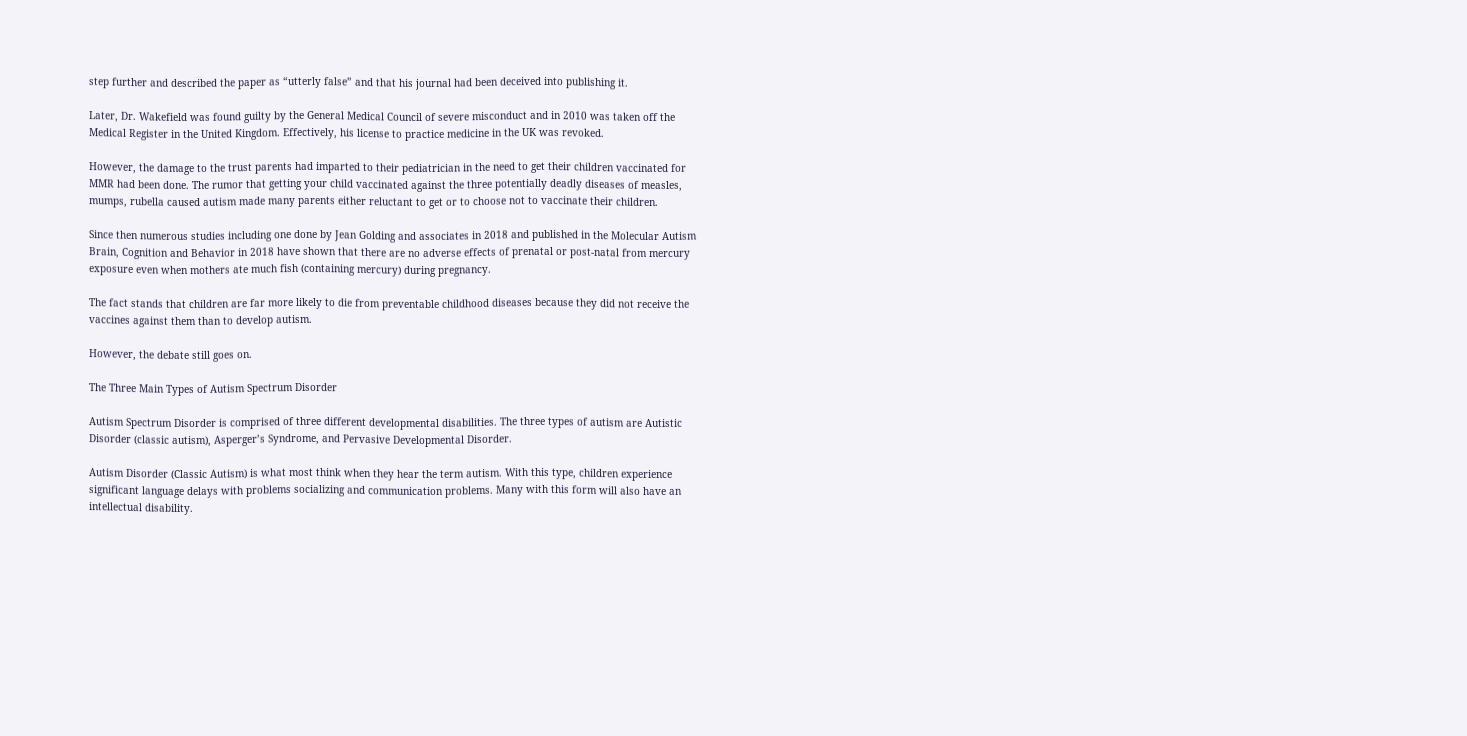step further and described the paper as “utterly false” and that his journal had been deceived into publishing it.

Later, Dr. Wakefield was found guilty by the General Medical Council of severe misconduct and in 2010 was taken off the Medical Register in the United Kingdom. Effectively, his license to practice medicine in the UK was revoked.

However, the damage to the trust parents had imparted to their pediatrician in the need to get their children vaccinated for MMR had been done. The rumor that getting your child vaccinated against the three potentially deadly diseases of measles, mumps, rubella caused autism made many parents either reluctant to get or to choose not to vaccinate their children.

Since then numerous studies including one done by Jean Golding and associates in 2018 and published in the Molecular Autism Brain, Cognition and Behavior in 2018 have shown that there are no adverse effects of prenatal or post-natal from mercury exposure even when mothers ate much fish (containing mercury) during pregnancy.

The fact stands that children are far more likely to die from preventable childhood diseases because they did not receive the vaccines against them than to develop autism.

However, the debate still goes on.

The Three Main Types of Autism Spectrum Disorder

Autism Spectrum Disorder is comprised of three different developmental disabilities. The three types of autism are Autistic Disorder (classic autism), Asperger’s Syndrome, and Pervasive Developmental Disorder.

Autism Disorder (Classic Autism) is what most think when they hear the term autism. With this type, children experience significant language delays with problems socializing and communication problems. Many with this form will also have an intellectual disability.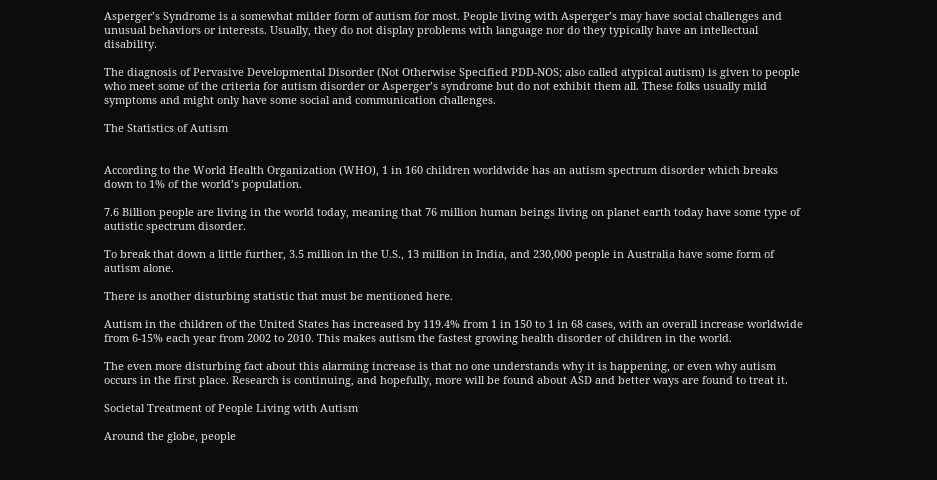Asperger’s Syndrome is a somewhat milder form of autism for most. People living with Asperger’s may have social challenges and unusual behaviors or interests. Usually, they do not display problems with language nor do they typically have an intellectual disability.

The diagnosis of Pervasive Developmental Disorder (Not Otherwise Specified PDD-NOS; also called atypical autism) is given to people who meet some of the criteria for autism disorder or Asperger’s syndrome but do not exhibit them all. These folks usually mild symptoms and might only have some social and communication challenges.

The Statistics of Autism


According to the World Health Organization (WHO), 1 in 160 children worldwide has an autism spectrum disorder which breaks down to 1% of the world’s population.

7.6 Billion people are living in the world today, meaning that 76 million human beings living on planet earth today have some type of autistic spectrum disorder.

To break that down a little further, 3.5 million in the U.S., 13 million in India, and 230,000 people in Australia have some form of autism alone.

There is another disturbing statistic that must be mentioned here.

Autism in the children of the United States has increased by 119.4% from 1 in 150 to 1 in 68 cases, with an overall increase worldwide from 6-15% each year from 2002 to 2010. This makes autism the fastest growing health disorder of children in the world.

The even more disturbing fact about this alarming increase is that no one understands why it is happening, or even why autism occurs in the first place. Research is continuing, and hopefully, more will be found about ASD and better ways are found to treat it.

Societal Treatment of People Living with Autism

Around the globe, people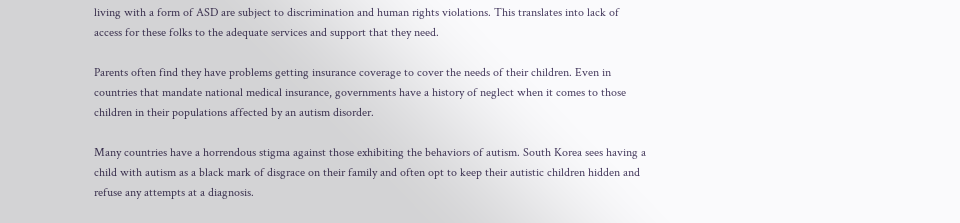living with a form of ASD are subject to discrimination and human rights violations. This translates into lack of access for these folks to the adequate services and support that they need.

Parents often find they have problems getting insurance coverage to cover the needs of their children. Even in countries that mandate national medical insurance, governments have a history of neglect when it comes to those children in their populations affected by an autism disorder.

Many countries have a horrendous stigma against those exhibiting the behaviors of autism. South Korea sees having a child with autism as a black mark of disgrace on their family and often opt to keep their autistic children hidden and refuse any attempts at a diagnosis.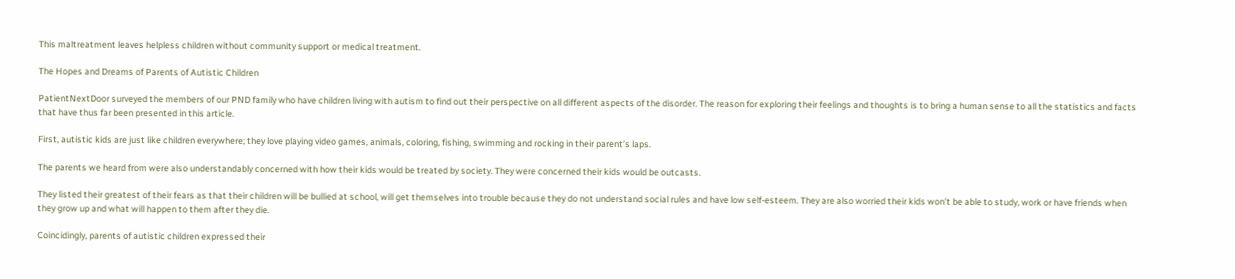This maltreatment leaves helpless children without community support or medical treatment.

The Hopes and Dreams of Parents of Autistic Children

PatientNextDoor surveyed the members of our PND family who have children living with autism to find out their perspective on all different aspects of the disorder. The reason for exploring their feelings and thoughts is to bring a human sense to all the statistics and facts that have thus far been presented in this article.

First, autistic kids are just like children everywhere; they love playing video games, animals, coloring, fishing, swimming and rocking in their parent’s laps.

The parents we heard from were also understandably concerned with how their kids would be treated by society. They were concerned their kids would be outcasts.

They listed their greatest of their fears as that their children will be bullied at school, will get themselves into trouble because they do not understand social rules and have low self-esteem. They are also worried their kids won’t be able to study, work or have friends when they grow up and what will happen to them after they die.

Coincidingly, parents of autistic children expressed their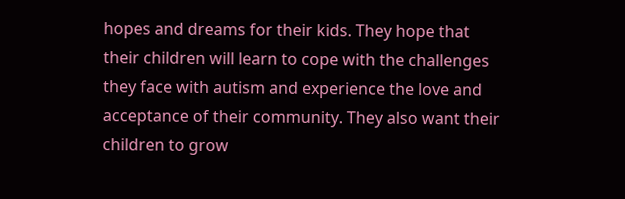hopes and dreams for their kids. They hope that their children will learn to cope with the challenges they face with autism and experience the love and acceptance of their community. They also want their children to grow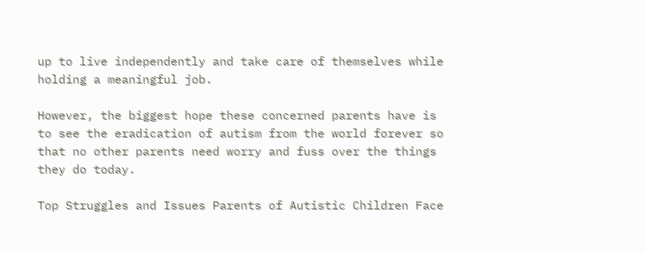up to live independently and take care of themselves while holding a meaningful job.

However, the biggest hope these concerned parents have is to see the eradication of autism from the world forever so that no other parents need worry and fuss over the things they do today.

Top Struggles and Issues Parents of Autistic Children Face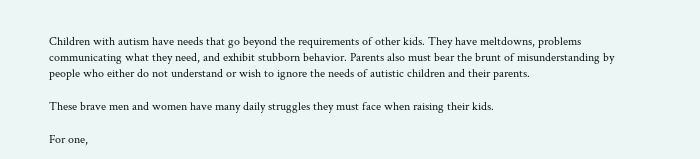Children with autism have needs that go beyond the requirements of other kids. They have meltdowns, problems communicating what they need, and exhibit stubborn behavior. Parents also must bear the brunt of misunderstanding by people who either do not understand or wish to ignore the needs of autistic children and their parents.

These brave men and women have many daily struggles they must face when raising their kids.

For one,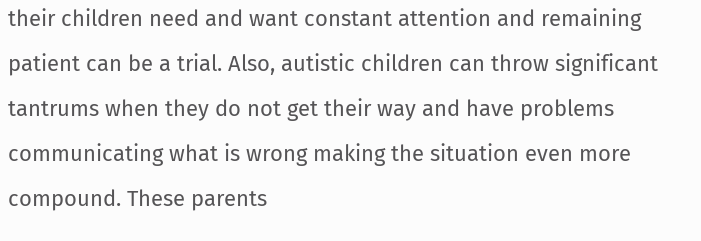their children need and want constant attention and remaining patient can be a trial. Also, autistic children can throw significant tantrums when they do not get their way and have problems communicating what is wrong making the situation even more compound. These parents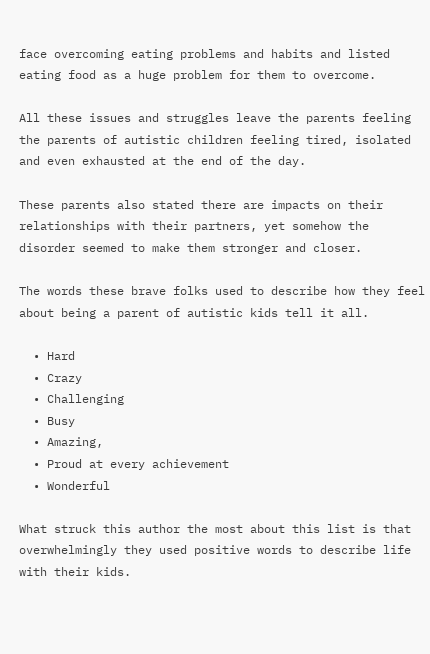face overcoming eating problems and habits and listed eating food as a huge problem for them to overcome.

All these issues and struggles leave the parents feeling the parents of autistic children feeling tired, isolated and even exhausted at the end of the day.

These parents also stated there are impacts on their relationships with their partners, yet somehow the disorder seemed to make them stronger and closer.

The words these brave folks used to describe how they feel about being a parent of autistic kids tell it all.

  • Hard
  • Crazy
  • Challenging
  • Busy
  • Amazing,
  • Proud at every achievement
  • Wonderful

What struck this author the most about this list is that overwhelmingly they used positive words to describe life with their kids.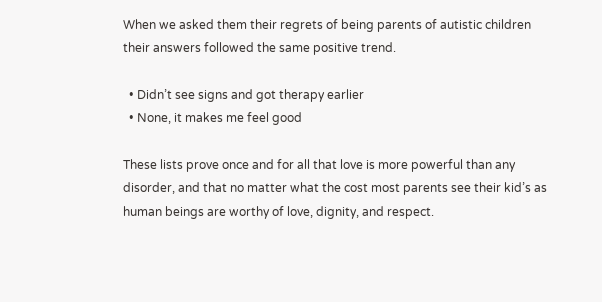When we asked them their regrets of being parents of autistic children their answers followed the same positive trend.

  • Didn’t see signs and got therapy earlier
  • None, it makes me feel good

These lists prove once and for all that love is more powerful than any disorder, and that no matter what the cost most parents see their kid’s as human beings are worthy of love, dignity, and respect.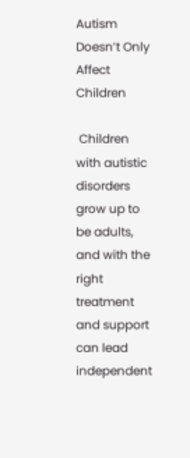Autism Doesn’t Only Affect Children

 Children with autistic disorders grow up to be adults, and with the right treatment and support can lead independent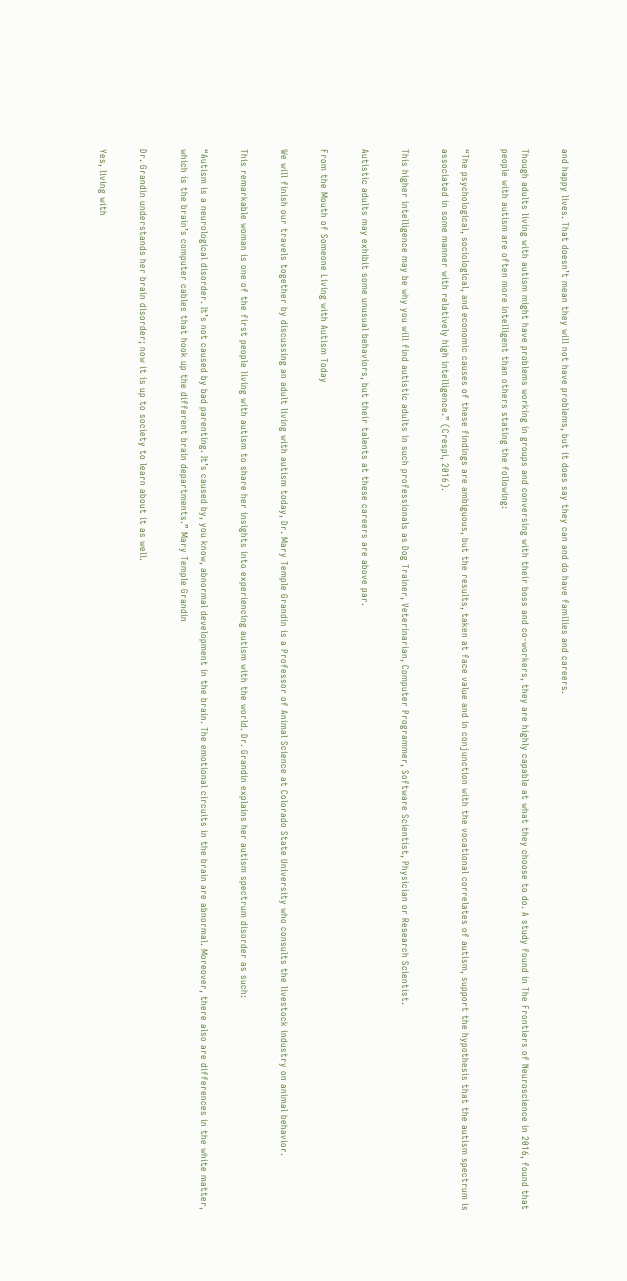and happy lives. That doesn’t mean they will not have problems, but it does say they can and do have families and careers.

Though adults living with autism might have problems working in groups and conversing with their boss and co-workers, they are highly capable at what they choose to do. A study found in The Frontiers of Neuroscience in 2016, found that people with autism are often more intelligent than others stating the following:

“The psychological, sociological, and economic causes of these findings are ambiguous, but the results, taken at face value and in conjunction with the vocational correlates of autism, support the hypothesis that the autism spectrum is associated in some manner with relatively high intelligence.” (Crespi, 2016).

This higher intelligence may be why you will find autistic adults in such professionals as Dog Trainer, Veterinarian, Computer Programmer, Software Scientist, Physician or Research Scientist.

Autistic adults may exhibit some unusual behaviors, but their talents at these careers are above par.

From the Mouth of Someone Living with Autism Today

We will finish our travels together by discussing an adult living with autism today, Dr. Mary Temple Grandin is a Professor of Animal Science at Colorado State University who consults the livestock industry on animal behavior.

This remarkable woman is one of the first people living with autism to share her insights into experiencing autism with the world. Dr. Grandin explains her autism spectrum disorder as such:

“Autism is a neurological disorder. It’s not caused by bad parenting. It’s caused by, you know, abnormal development in the brain. The emotional circuits in the brain are abnormal. Moreover, there also are differences in the white matter, which is the brain’s computer cables that hook up the different brain departments.” Mary Temple Grandin

Dr. Grandin understands her brain disorder; now it is up to society to learn about it as well.

Yes, living with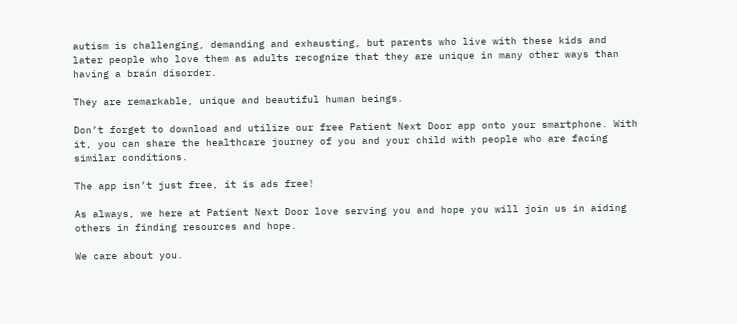autism is challenging, demanding and exhausting, but parents who live with these kids and later people who love them as adults recognize that they are unique in many other ways than having a brain disorder.

They are remarkable, unique and beautiful human beings.

Don’t forget to download and utilize our free Patient Next Door app onto your smartphone. With it, you can share the healthcare journey of you and your child with people who are facing similar conditions.

The app isn’t just free, it is ads free!

As always, we here at Patient Next Door love serving you and hope you will join us in aiding others in finding resources and hope.

We care about you.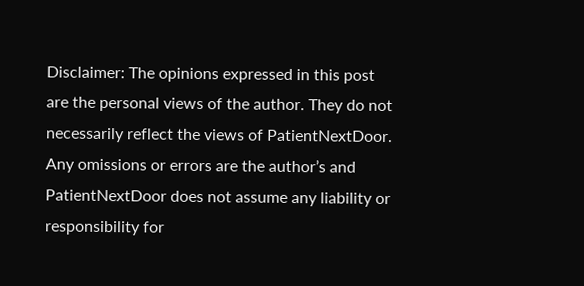Disclaimer: The opinions expressed in this post are the personal views of the author. They do not necessarily reflect the views of PatientNextDoor. Any omissions or errors are the author’s and PatientNextDoor does not assume any liability or responsibility for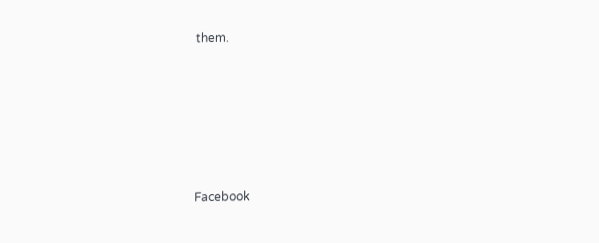them.






Facebook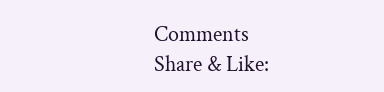Comments
Share & Like: